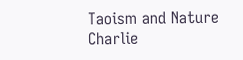Taoism and Nature
Charlie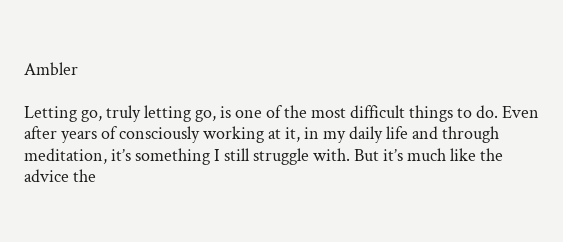Ambler

Letting go, truly letting go, is one of the most difficult things to do. Even after years of consciously working at it, in my daily life and through meditation, it’s something I still struggle with. But it’s much like the advice the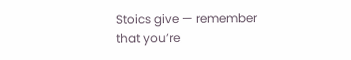Stoics give — remember that you’re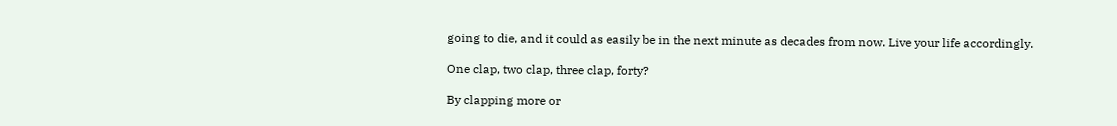going to die, and it could as easily be in the next minute as decades from now. Live your life accordingly.

One clap, two clap, three clap, forty?

By clapping more or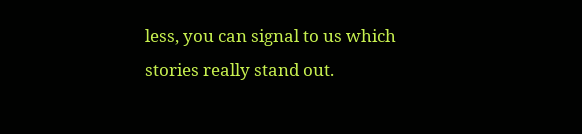less, you can signal to us which stories really stand out.